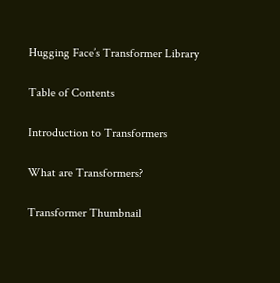Hugging Face’s Transformer Library

Table of Contents

Introduction to Transformers

What are Transformers?

Transformer Thumbnail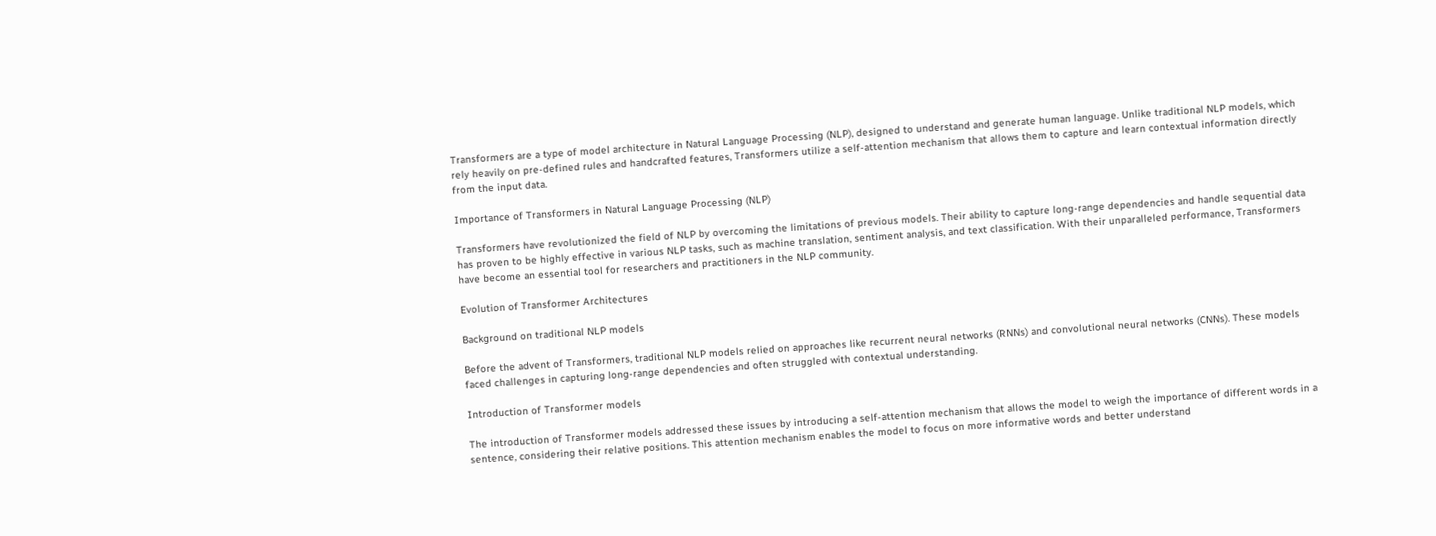Transformers are a type of model architecture in Natural Language Processing (NLP), designed to understand and generate human language. Unlike traditional NLP models, which rely heavily on pre-defined rules and handcrafted features, Transformers utilize a self-attention mechanism that allows them to capture and learn contextual information directly from the input data.

Importance of Transformers in Natural Language Processing (NLP)

Transformers have revolutionized the field of NLP by overcoming the limitations of previous models. Their ability to capture long-range dependencies and handle sequential data has proven to be highly effective in various NLP tasks, such as machine translation, sentiment analysis, and text classification. With their unparalleled performance, Transformers have become an essential tool for researchers and practitioners in the NLP community.

Evolution of Transformer Architectures

Background on traditional NLP models

Before the advent of Transformers, traditional NLP models relied on approaches like recurrent neural networks (RNNs) and convolutional neural networks (CNNs). These models faced challenges in capturing long-range dependencies and often struggled with contextual understanding.

Introduction of Transformer models

The introduction of Transformer models addressed these issues by introducing a self-attention mechanism that allows the model to weigh the importance of different words in a sentence, considering their relative positions. This attention mechanism enables the model to focus on more informative words and better understand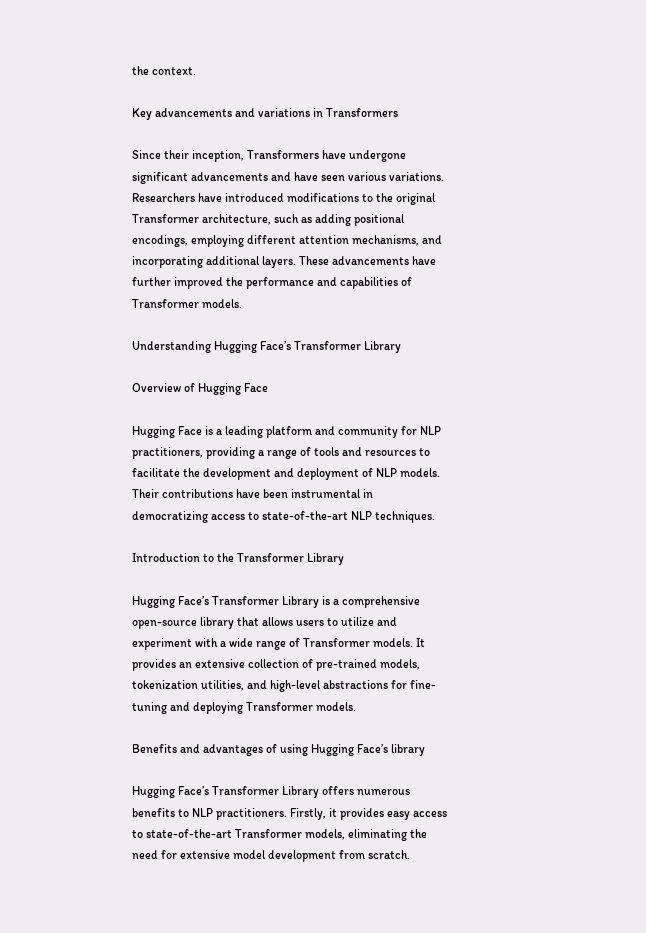the context.

Key advancements and variations in Transformers

Since their inception, Transformers have undergone significant advancements and have seen various variations. Researchers have introduced modifications to the original Transformer architecture, such as adding positional encodings, employing different attention mechanisms, and incorporating additional layers. These advancements have further improved the performance and capabilities of Transformer models.

Understanding Hugging Face’s Transformer Library

Overview of Hugging Face

Hugging Face is a leading platform and community for NLP practitioners, providing a range of tools and resources to facilitate the development and deployment of NLP models. Their contributions have been instrumental in democratizing access to state-of-the-art NLP techniques.

Introduction to the Transformer Library

Hugging Face’s Transformer Library is a comprehensive open-source library that allows users to utilize and experiment with a wide range of Transformer models. It provides an extensive collection of pre-trained models, tokenization utilities, and high-level abstractions for fine-tuning and deploying Transformer models.

Benefits and advantages of using Hugging Face’s library

Hugging Face’s Transformer Library offers numerous benefits to NLP practitioners. Firstly, it provides easy access to state-of-the-art Transformer models, eliminating the need for extensive model development from scratch.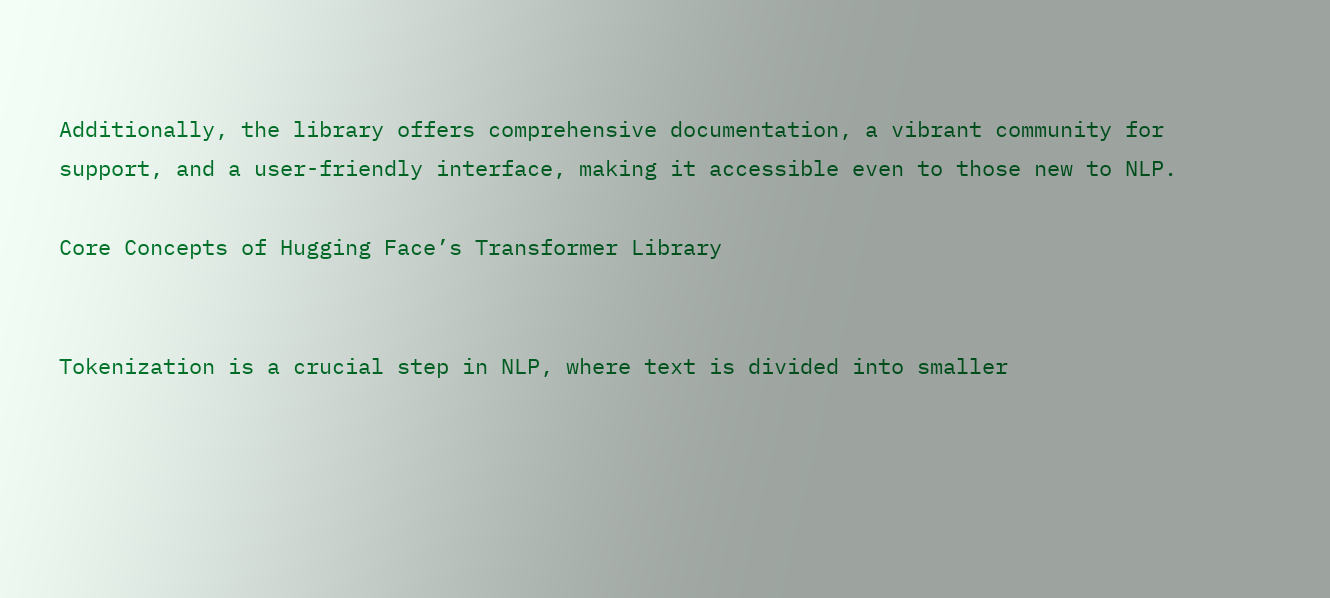Additionally, the library offers comprehensive documentation, a vibrant community for support, and a user-friendly interface, making it accessible even to those new to NLP.

Core Concepts of Hugging Face’s Transformer Library


Tokenization is a crucial step in NLP, where text is divided into smaller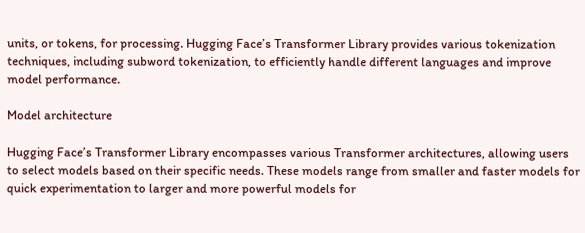units, or tokens, for processing. Hugging Face’s Transformer Library provides various tokenization techniques, including subword tokenization, to efficiently handle different languages and improve model performance.

Model architecture

Hugging Face’s Transformer Library encompasses various Transformer architectures, allowing users to select models based on their specific needs. These models range from smaller and faster models for quick experimentation to larger and more powerful models for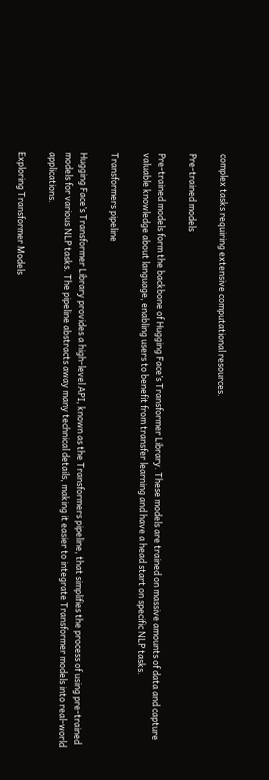complex tasks requiring extensive computational resources.

Pre-trained models

Pre-trained models form the backbone of Hugging Face’s Transformer Library. These models are trained on massive amounts of data and capture valuable knowledge about language, enabling users to benefit from transfer learning and have a head start on specific NLP tasks.

Transformers pipeline

Hugging Face’s Transformer Library provides a high-level API, known as the Transformers pipeline, that simplifies the process of using pre-trained models for various NLP tasks. The pipeline abstracts away many technical details, making it easier to integrate Transformer models into real-world applications.

Exploring Transformer Models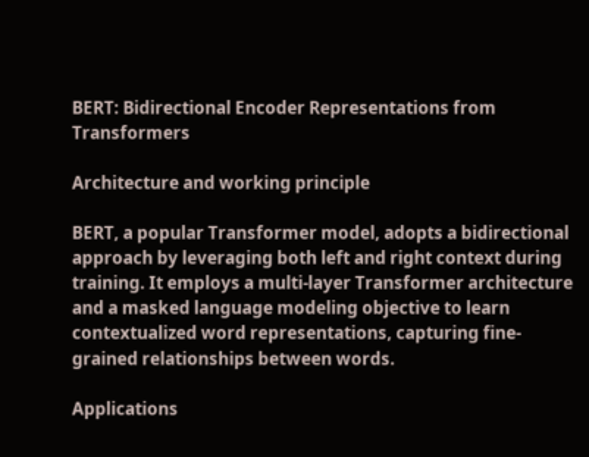BERT: Bidirectional Encoder Representations from Transformers

Architecture and working principle

BERT, a popular Transformer model, adopts a bidirectional approach by leveraging both left and right context during training. It employs a multi-layer Transformer architecture and a masked language modeling objective to learn contextualized word representations, capturing fine-grained relationships between words.

Applications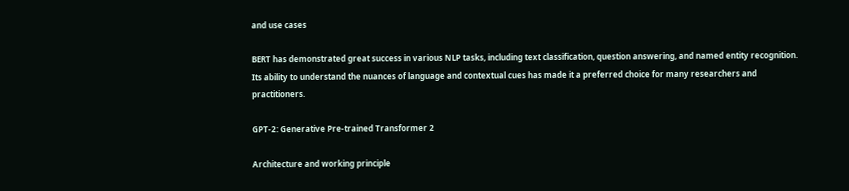and use cases

BERT has demonstrated great success in various NLP tasks, including text classification, question answering, and named entity recognition. Its ability to understand the nuances of language and contextual cues has made it a preferred choice for many researchers and practitioners.

GPT-2: Generative Pre-trained Transformer 2

Architecture and working principle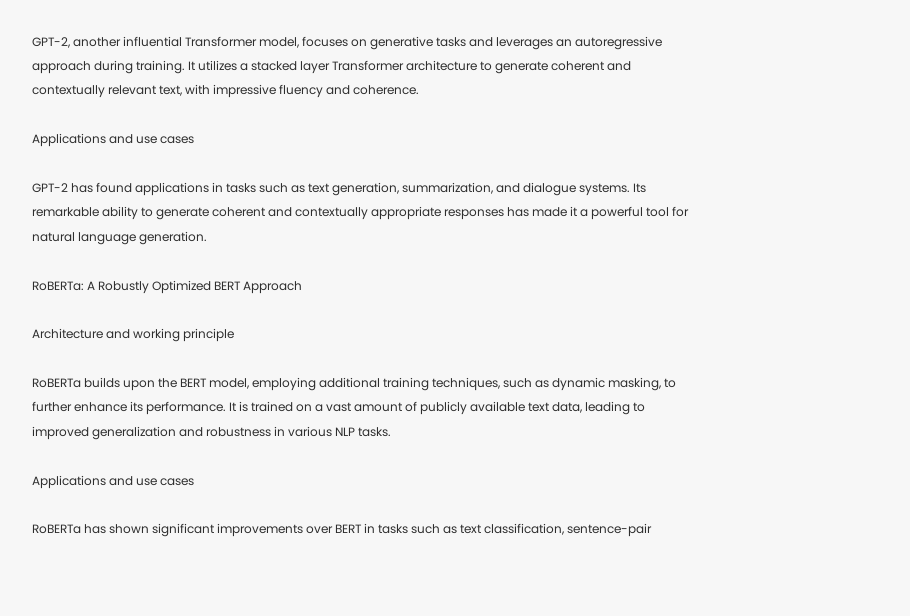GPT-2, another influential Transformer model, focuses on generative tasks and leverages an autoregressive approach during training. It utilizes a stacked layer Transformer architecture to generate coherent and contextually relevant text, with impressive fluency and coherence.

Applications and use cases

GPT-2 has found applications in tasks such as text generation, summarization, and dialogue systems. Its remarkable ability to generate coherent and contextually appropriate responses has made it a powerful tool for natural language generation.

RoBERTa: A Robustly Optimized BERT Approach

Architecture and working principle

RoBERTa builds upon the BERT model, employing additional training techniques, such as dynamic masking, to further enhance its performance. It is trained on a vast amount of publicly available text data, leading to improved generalization and robustness in various NLP tasks.

Applications and use cases

RoBERTa has shown significant improvements over BERT in tasks such as text classification, sentence-pair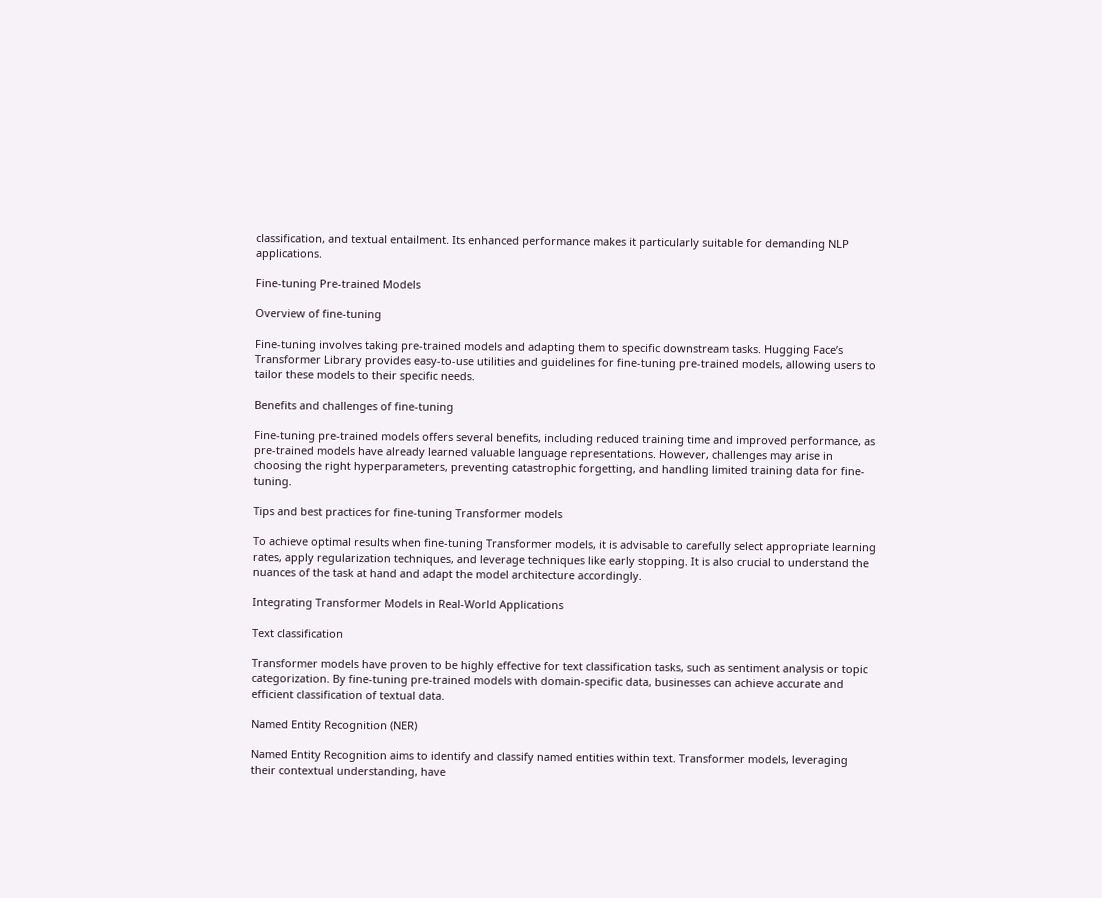classification, and textual entailment. Its enhanced performance makes it particularly suitable for demanding NLP applications.

Fine-tuning Pre-trained Models

Overview of fine-tuning

Fine-tuning involves taking pre-trained models and adapting them to specific downstream tasks. Hugging Face’s Transformer Library provides easy-to-use utilities and guidelines for fine-tuning pre-trained models, allowing users to tailor these models to their specific needs.

Benefits and challenges of fine-tuning

Fine-tuning pre-trained models offers several benefits, including reduced training time and improved performance, as pre-trained models have already learned valuable language representations. However, challenges may arise in choosing the right hyperparameters, preventing catastrophic forgetting, and handling limited training data for fine-tuning.

Tips and best practices for fine-tuning Transformer models

To achieve optimal results when fine-tuning Transformer models, it is advisable to carefully select appropriate learning rates, apply regularization techniques, and leverage techniques like early stopping. It is also crucial to understand the nuances of the task at hand and adapt the model architecture accordingly.

Integrating Transformer Models in Real-World Applications

Text classification

Transformer models have proven to be highly effective for text classification tasks, such as sentiment analysis or topic categorization. By fine-tuning pre-trained models with domain-specific data, businesses can achieve accurate and efficient classification of textual data.

Named Entity Recognition (NER)

Named Entity Recognition aims to identify and classify named entities within text. Transformer models, leveraging their contextual understanding, have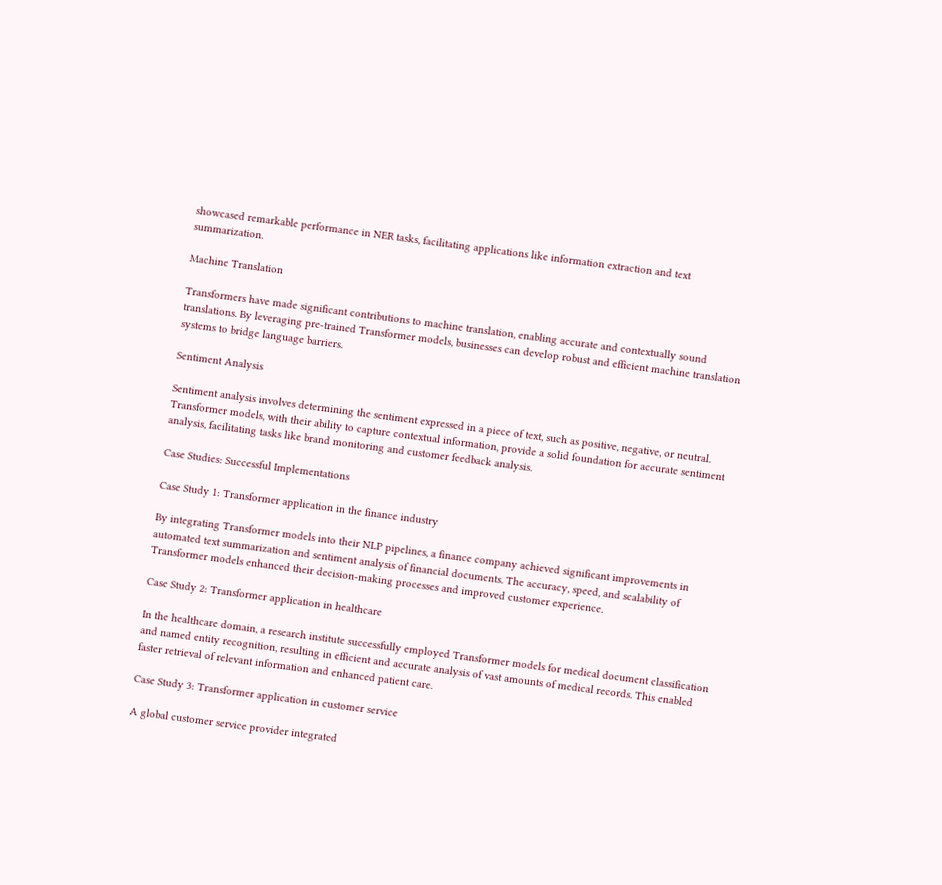showcased remarkable performance in NER tasks, facilitating applications like information extraction and text summarization.

Machine Translation

Transformers have made significant contributions to machine translation, enabling accurate and contextually sound translations. By leveraging pre-trained Transformer models, businesses can develop robust and efficient machine translation systems to bridge language barriers.

Sentiment Analysis

Sentiment analysis involves determining the sentiment expressed in a piece of text, such as positive, negative, or neutral. Transformer models, with their ability to capture contextual information, provide a solid foundation for accurate sentiment analysis, facilitating tasks like brand monitoring and customer feedback analysis.

Case Studies: Successful Implementations

Case Study 1: Transformer application in the finance industry

By integrating Transformer models into their NLP pipelines, a finance company achieved significant improvements in automated text summarization and sentiment analysis of financial documents. The accuracy, speed, and scalability of Transformer models enhanced their decision-making processes and improved customer experience.

Case Study 2: Transformer application in healthcare

In the healthcare domain, a research institute successfully employed Transformer models for medical document classification and named entity recognition, resulting in efficient and accurate analysis of vast amounts of medical records. This enabled faster retrieval of relevant information and enhanced patient care.

Case Study 3: Transformer application in customer service

A global customer service provider integrated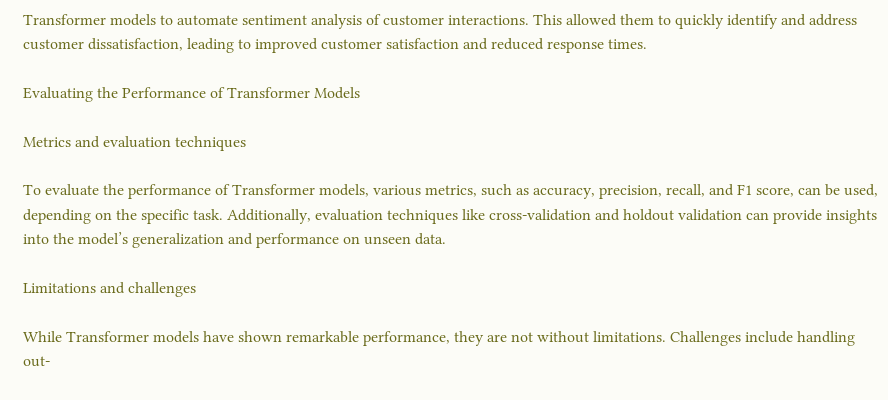Transformer models to automate sentiment analysis of customer interactions. This allowed them to quickly identify and address customer dissatisfaction, leading to improved customer satisfaction and reduced response times.

Evaluating the Performance of Transformer Models

Metrics and evaluation techniques

To evaluate the performance of Transformer models, various metrics, such as accuracy, precision, recall, and F1 score, can be used, depending on the specific task. Additionally, evaluation techniques like cross-validation and holdout validation can provide insights into the model’s generalization and performance on unseen data.

Limitations and challenges

While Transformer models have shown remarkable performance, they are not without limitations. Challenges include handling out-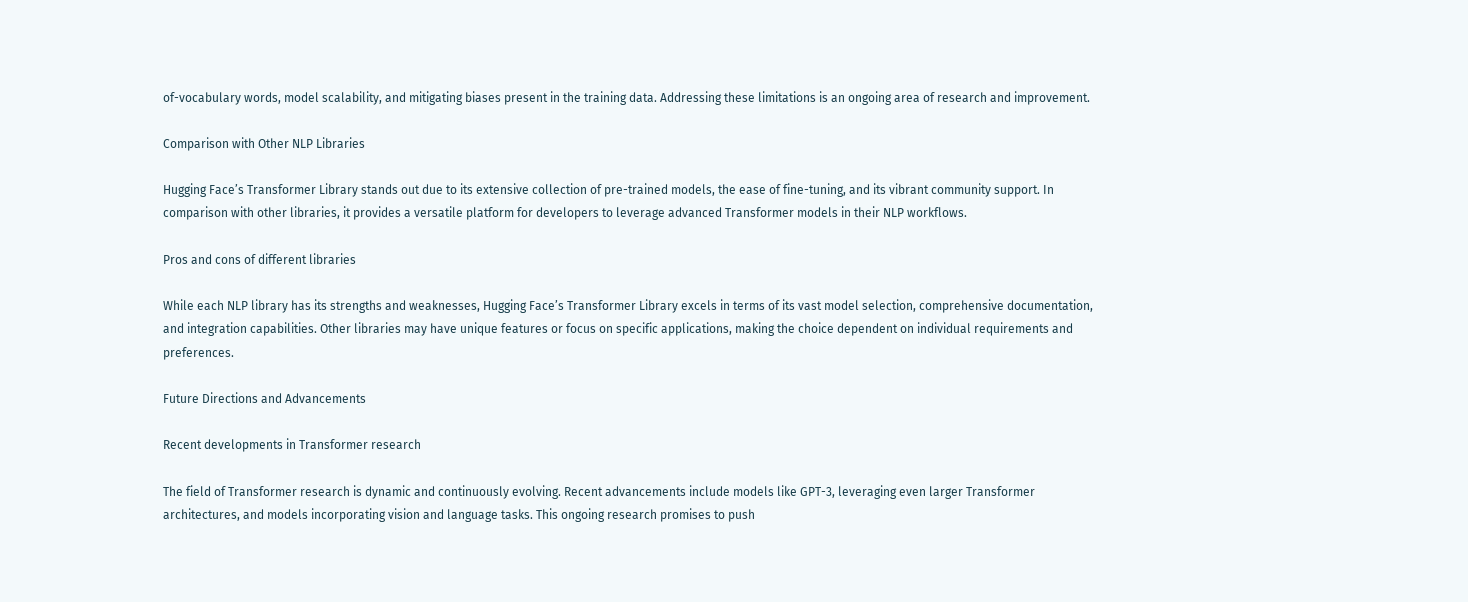of-vocabulary words, model scalability, and mitigating biases present in the training data. Addressing these limitations is an ongoing area of research and improvement.

Comparison with Other NLP Libraries

Hugging Face’s Transformer Library stands out due to its extensive collection of pre-trained models, the ease of fine-tuning, and its vibrant community support. In comparison with other libraries, it provides a versatile platform for developers to leverage advanced Transformer models in their NLP workflows.

Pros and cons of different libraries

While each NLP library has its strengths and weaknesses, Hugging Face’s Transformer Library excels in terms of its vast model selection, comprehensive documentation, and integration capabilities. Other libraries may have unique features or focus on specific applications, making the choice dependent on individual requirements and preferences.

Future Directions and Advancements

Recent developments in Transformer research

The field of Transformer research is dynamic and continuously evolving. Recent advancements include models like GPT-3, leveraging even larger Transformer architectures, and models incorporating vision and language tasks. This ongoing research promises to push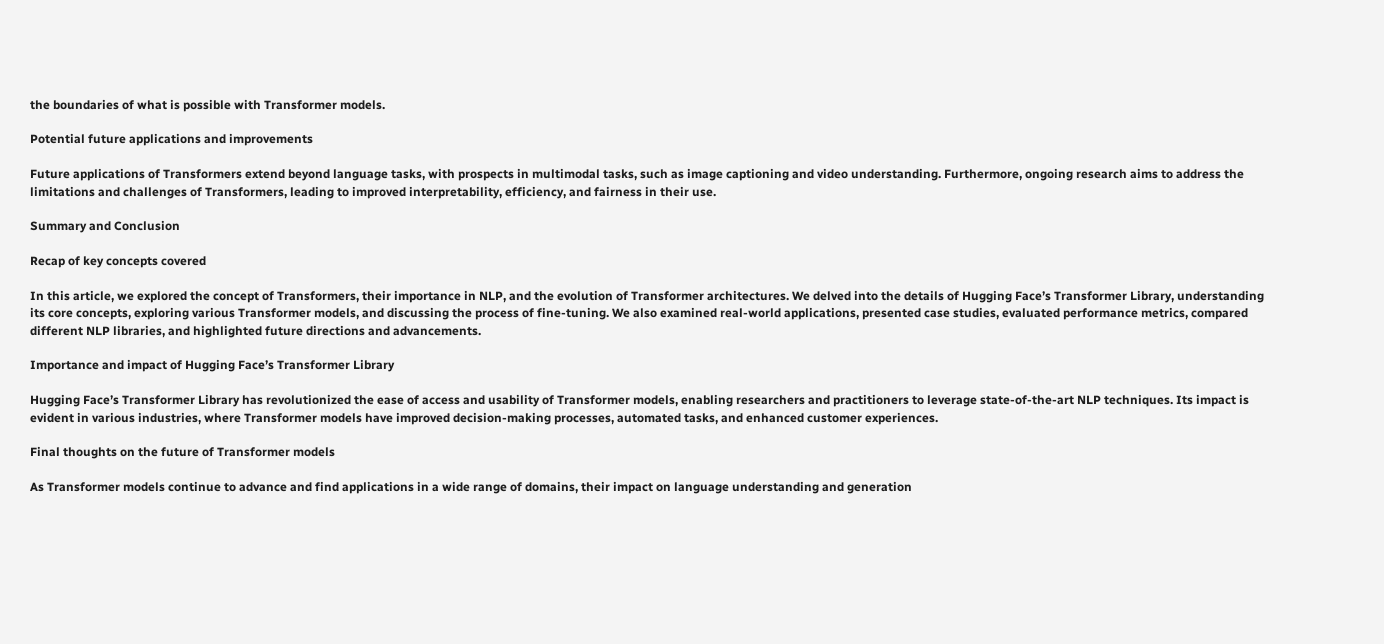the boundaries of what is possible with Transformer models.

Potential future applications and improvements

Future applications of Transformers extend beyond language tasks, with prospects in multimodal tasks, such as image captioning and video understanding. Furthermore, ongoing research aims to address the limitations and challenges of Transformers, leading to improved interpretability, efficiency, and fairness in their use.

Summary and Conclusion

Recap of key concepts covered

In this article, we explored the concept of Transformers, their importance in NLP, and the evolution of Transformer architectures. We delved into the details of Hugging Face’s Transformer Library, understanding its core concepts, exploring various Transformer models, and discussing the process of fine-tuning. We also examined real-world applications, presented case studies, evaluated performance metrics, compared different NLP libraries, and highlighted future directions and advancements.

Importance and impact of Hugging Face’s Transformer Library

Hugging Face’s Transformer Library has revolutionized the ease of access and usability of Transformer models, enabling researchers and practitioners to leverage state-of-the-art NLP techniques. Its impact is evident in various industries, where Transformer models have improved decision-making processes, automated tasks, and enhanced customer experiences.

Final thoughts on the future of Transformer models

As Transformer models continue to advance and find applications in a wide range of domains, their impact on language understanding and generation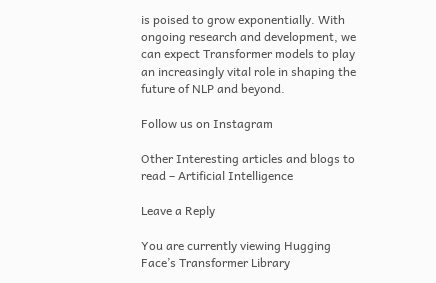is poised to grow exponentially. With ongoing research and development, we can expect Transformer models to play an increasingly vital role in shaping the future of NLP and beyond.

Follow us on Instagram

Other Interesting articles and blogs to read – Artificial Intelligence

Leave a Reply

You are currently viewing Hugging Face’s Transformer Library